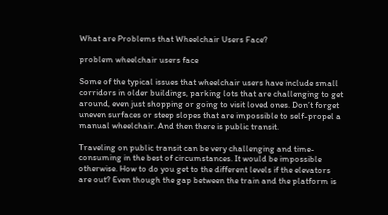What are Problems that Wheelchair Users Face?

problem wheelchair users face

Some of the typical issues that wheelchair users have include small corridors in older buildings, parking lots that are challenging to get around, even just shopping or going to visit loved ones. Don’t forget uneven surfaces or steep slopes that are impossible to self-propel a manual wheelchair. And then there is public transit.

Traveling on public transit can be very challenging and time-consuming in the best of circumstances. It would be impossible otherwise. How to do you get to the different levels if the elevators are out? Even though the gap between the train and the platform is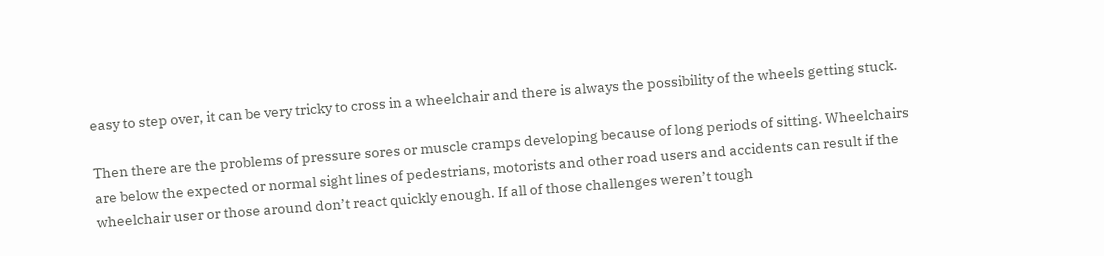easy to step over, it can be very tricky to cross in a wheelchair and there is always the possibility of the wheels getting stuck.

Then there are the problems of pressure sores or muscle cramps developing because of long periods of sitting. Wheelchairs are below the expected or normal sight lines of pedestrians, motorists and other road users and accidents can result if the wheelchair user or those around don’t react quickly enough. If all of those challenges weren’t tough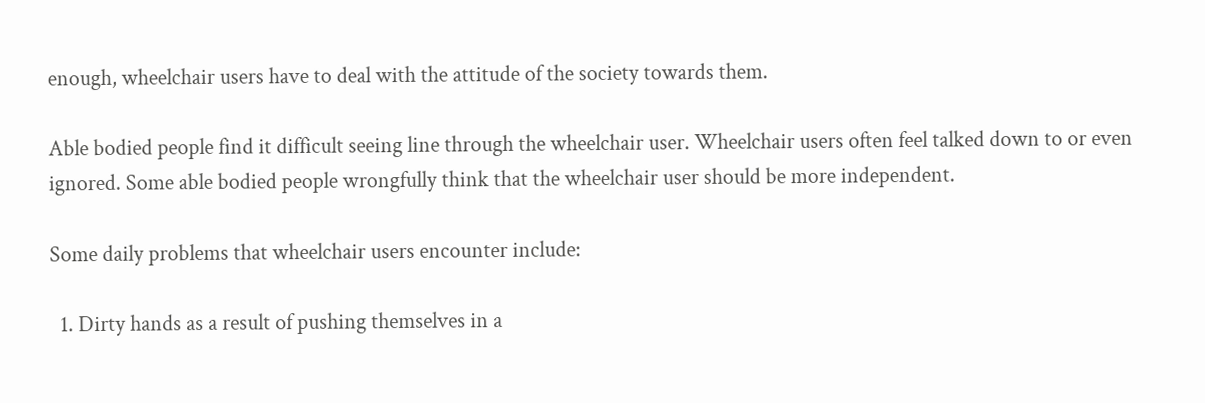enough, wheelchair users have to deal with the attitude of the society towards them.

Able bodied people find it difficult seeing line through the wheelchair user. Wheelchair users often feel talked down to or even ignored. Some able bodied people wrongfully think that the wheelchair user should be more independent.

Some daily problems that wheelchair users encounter include:

  1. Dirty hands as a result of pushing themselves in a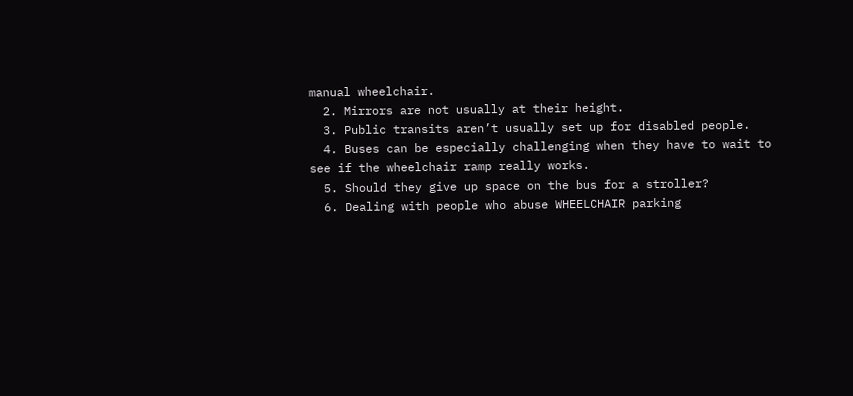manual wheelchair.
  2. Mirrors are not usually at their height.
  3. Public transits aren’t usually set up for disabled people.
  4. Buses can be especially challenging when they have to wait to see if the wheelchair ramp really works.
  5. Should they give up space on the bus for a stroller?
  6. Dealing with people who abuse WHEELCHAIR parking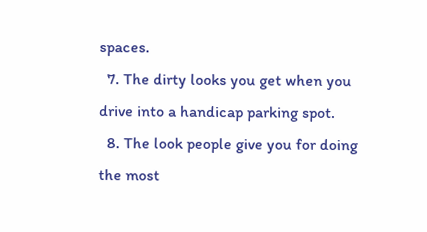spaces.
  7. The dirty looks you get when you drive into a handicap parking spot.
  8. The look people give you for doing the most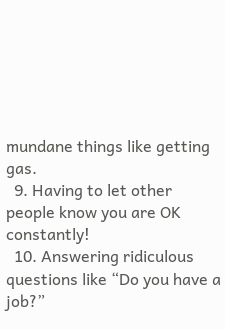mundane things like getting gas.
  9. Having to let other people know you are OK constantly!
  10. Answering ridiculous questions like “Do you have a job?”